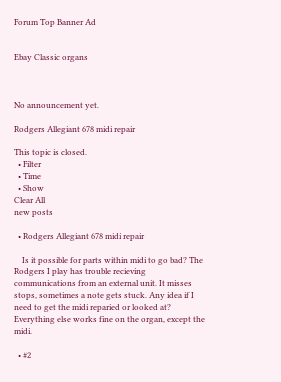Forum Top Banner Ad


Ebay Classic organs



No announcement yet.

Rodgers Allegiant 678 midi repair

This topic is closed.
  • Filter
  • Time
  • Show
Clear All
new posts

  • Rodgers Allegiant 678 midi repair

    Is it possible for parts within midi to go bad? The Rodgers I play has trouble recieving communications from an external unit. It misses stops, sometimes a note gets stuck. Any idea if I need to get the midi reparied or looked at? Everything else works fine on the organ, except the midi.

  • #2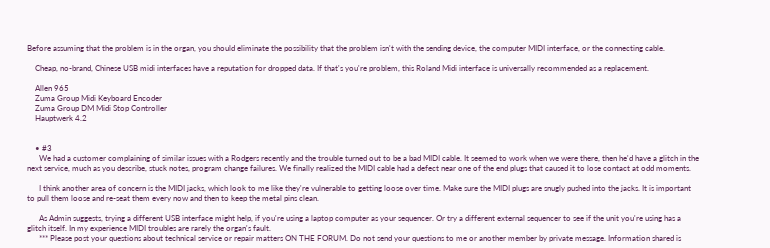Before assuming that the problem is in the organ, you should eliminate the possibility that the problem isn't with the sending device, the computer MIDI interface, or the connecting cable.

    Cheap, no-brand, Chinese USB midi interfaces have a reputation for dropped data. If that's you're problem, this Roland Midi interface is universally recommended as a replacement.

    Allen 965
    Zuma Group Midi Keyboard Encoder
    Zuma Group DM Midi Stop Controller
    Hauptwerk 4.2


    • #3
      We had a customer complaining of similar issues with a Rodgers recently and the trouble turned out to be a bad MIDI cable. It seemed to work when we were there, then he'd have a glitch in the next service, much as you describe, stuck notes, program change failures. We finally realized the MIDI cable had a defect near one of the end plugs that caused it to lose contact at odd moments.

      I think another area of concern is the MIDI jacks, which look to me like they're vulnerable to getting loose over time. Make sure the MIDI plugs are snugly pushed into the jacks. It is important to pull them loose and re-seat them every now and then to keep the metal pins clean.

      As Admin suggests, trying a different USB interface might help, if you're using a laptop computer as your sequencer. Or try a different external sequencer to see if the unit you're using has a glitch itself. In my experience MIDI troubles are rarely the organ's fault.
      *** Please post your questions about technical service or repair matters ON THE FORUM. Do not send your questions to me or another member by private message. Information shared is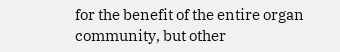for the benefit of the entire organ community, but other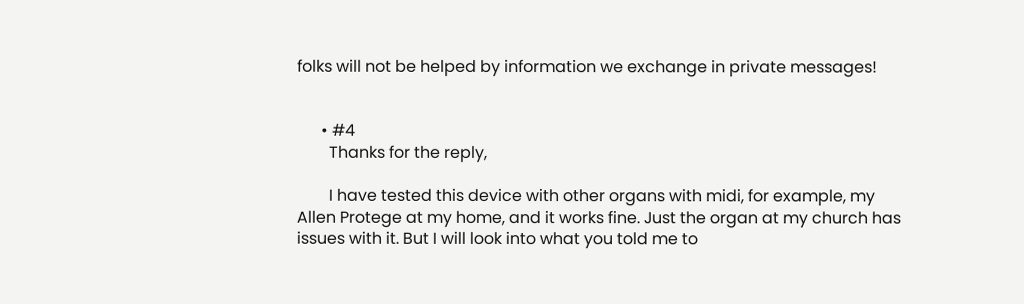folks will not be helped by information we exchange in private messages!


      • #4
        Thanks for the reply,

        I have tested this device with other organs with midi, for example, my Allen Protege at my home, and it works fine. Just the organ at my church has issues with it. But I will look into what you told me to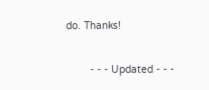do. Thanks!

        - - - Updated - - -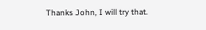Thanks John, I will try that.